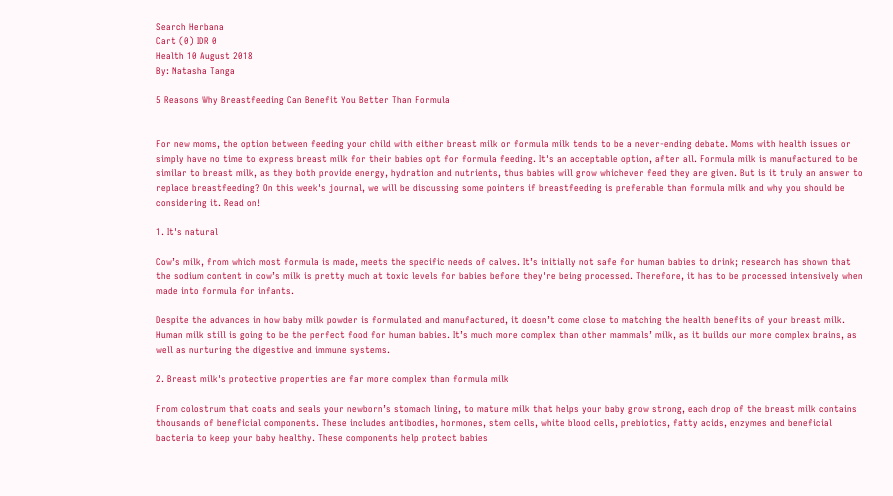Search Herbana
Cart (0) IDR 0
Health 10 August 2018
By: Natasha Tanga

5 Reasons Why Breastfeeding Can Benefit You Better Than Formula


For new moms, the option between feeding your child with either breast milk or formula milk tends to be a never-ending debate. Moms with health issues or simply have no time to express breast milk for their babies opt for formula feeding. It's an acceptable option, after all. Formula milk is manufactured to be similar to breast milk, as they both provide energy, hydration and nutrients, thus babies will grow whichever feed they are given. But is it truly an answer to replace breastfeeding? On this week's journal, we will be discussing some pointers if breastfeeding is preferable than formula milk and why you should be considering it. Read on!

1. It's natural

Cow’s milk, from which most formula is made, meets the specific needs of calves. It’s initially not safe for human babies to drink; research has shown that the sodium content in cow’s milk is pretty much at toxic levels for babies before they're being processed. Therefore, it has to be processed intensively when made into formula for infants.

Despite the advances in how baby milk powder is formulated and manufactured, it doesn’t come close to matching the health benefits of your breast milk. Human milk still is going to be the perfect food for human babies. It’s much more complex than other mammals’ milk, as it builds our more complex brains, as well as nurturing the digestive and immune systems.

2. Breast milk's protective properties are far more complex than formula milk

From colostrum that coats and seals your newborn’s stomach lining, to mature milk that helps your baby grow strong, each drop of the breast milk contains thousands of beneficial components. These includes antibodies, hormones, stem cells, white blood cells, prebiotics, fatty acids, enzymes and beneficial bacteria to keep your baby healthy. These components help protect babies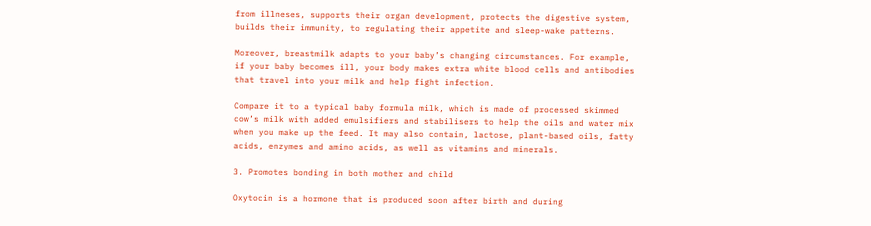from illneses, supports their organ development, protects the digestive system, builds their immunity, to regulating their appetite and sleep-wake patterns.

Moreover, breastmilk adapts to your baby’s changing circumstances. For example, if your baby becomes ill, your body makes extra white blood cells and antibodies that travel into your milk and help fight infection.

Compare it to a typical baby formula milk, which is made of processed skimmed cow’s milk with added emulsifiers and stabilisers to help the oils and water mix when you make up the feed. It may also contain, lactose, plant-based oils, fatty acids, enzymes and amino acids, as well as vitamins and minerals.

3. Promotes bonding in both mother and child

Oxytocin is a hormone that is produced soon after birth and during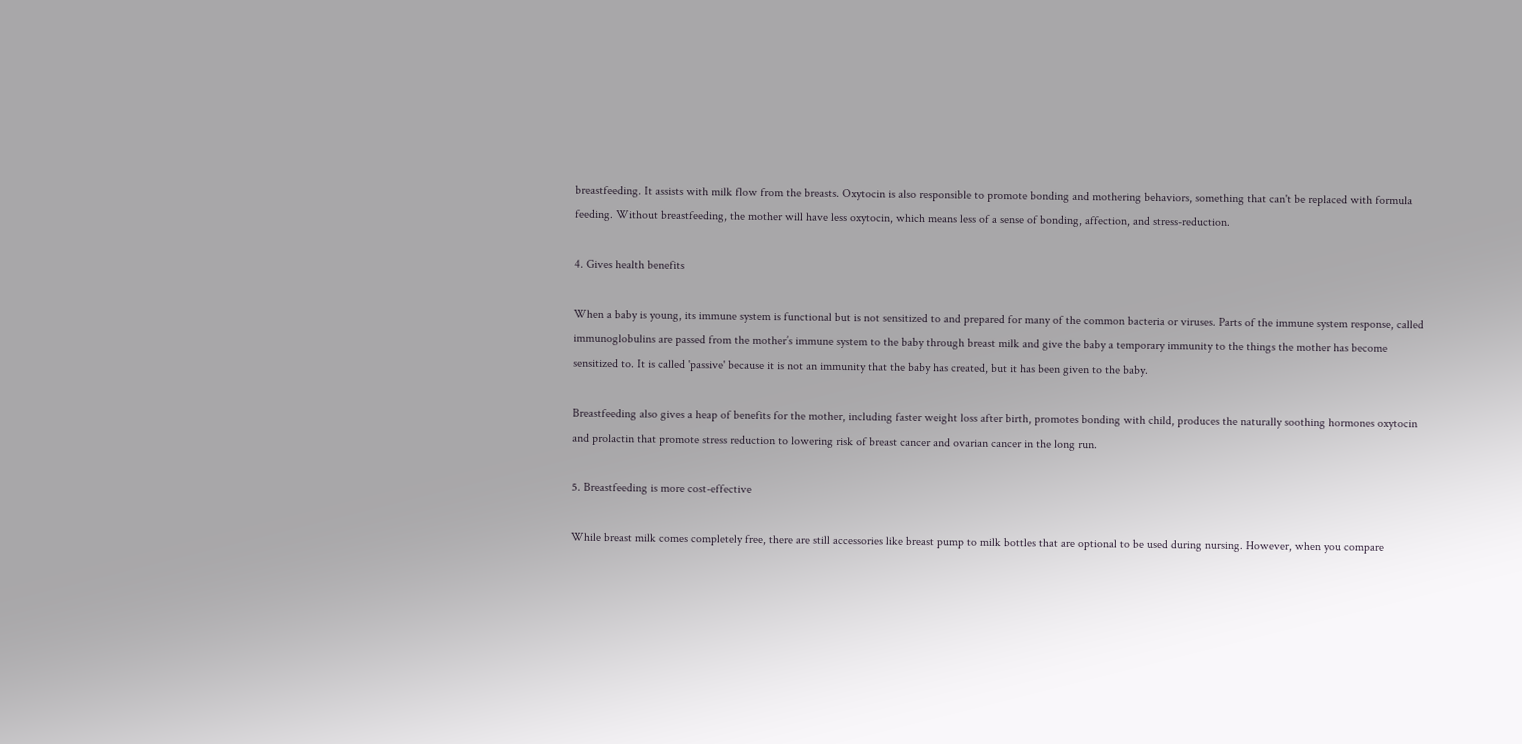breastfeeding. It assists with milk flow from the breasts. Oxytocin is also responsible to promote bonding and mothering behaviors, something that can't be replaced with formula feeding. Without breastfeeding, the mother will have less oxytocin, which means less of a sense of bonding, affection, and stress-reduction.

4. Gives health benefits

When a baby is young, its immune system is functional but is not sensitized to and prepared for many of the common bacteria or viruses. Parts of the immune system response, called immunoglobulins are passed from the mother’s immune system to the baby through breast milk and give the baby a temporary immunity to the things the mother has become sensitized to. It is called 'passive' because it is not an immunity that the baby has created, but it has been given to the baby.

Breastfeeding also gives a heap of benefits for the mother, including faster weight loss after birth, promotes bonding with child, produces the naturally soothing hormones oxytocin and prolactin that promote stress reduction to lowering risk of breast cancer and ovarian cancer in the long run.

5. Breastfeeding is more cost-effective

While breast milk comes completely free, there are still accessories like breast pump to milk bottles that are optional to be used during nursing. However, when you compare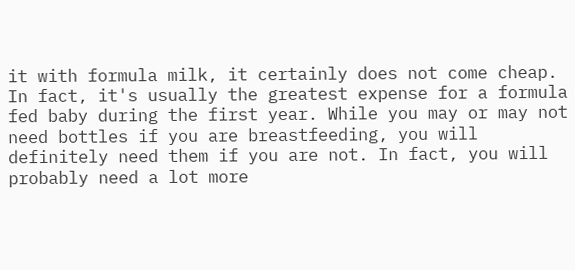it with formula milk, it certainly does not come cheap. In fact, it's usually the greatest expense for a formula fed baby during the first year. While you may or may not need bottles if you are breastfeeding, you will definitely need them if you are not. In fact, you will probably need a lot more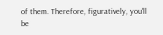of them. Therefore, figuratively, you'll be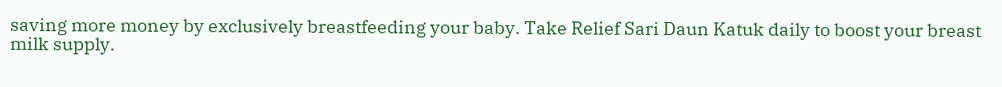saving more money by exclusively breastfeeding your baby. Take Relief Sari Daun Katuk daily to boost your breast milk supply.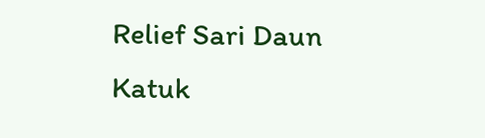Relief Sari Daun Katuk